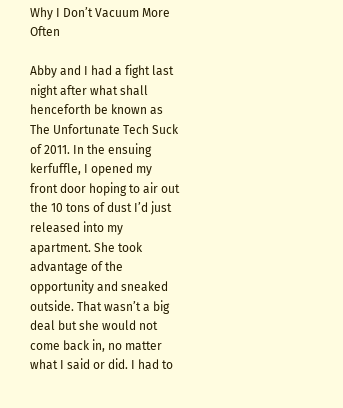Why I Don’t Vacuum More Often

Abby and I had a fight last night after what shall henceforth be known as The Unfortunate Tech Suck of 2011. In the ensuing kerfuffle, I opened my front door hoping to air out the 10 tons of dust I’d just released into my apartment. She took advantage of the opportunity and sneaked outside. That wasn’t a big deal but she would not come back in, no matter what I said or did. I had to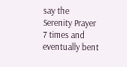say the Serenity Prayer 7 times and eventually bent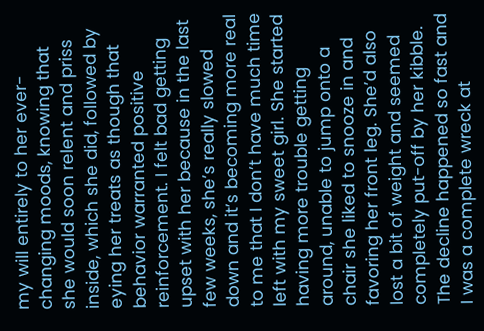my will entirely to her ever-changing moods, knowing that she would soon relent and priss inside, which she did, followed by eying her treats as though that behavior warranted positive reinforcement. I felt bad getting upset with her because in the last few weeks, she’s really slowed down and it’s becoming more real to me that I don’t have much time left with my sweet girl. She started having more trouble getting around, unable to jump onto a chair she liked to snooze in and favoring her front leg. She’d also lost a bit of weight and seemed completely put-off by her kibble. The decline happened so fast and I was a complete wreck at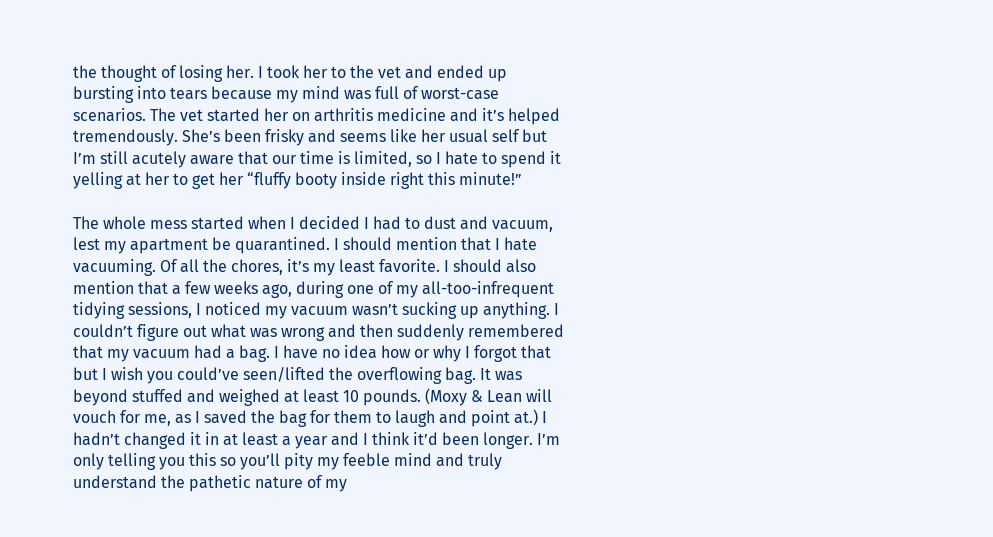the thought of losing her. I took her to the vet and ended up bursting into tears because my mind was full of worst-case scenarios. The vet started her on arthritis medicine and it’s helped tremendously. She’s been frisky and seems like her usual self but I’m still acutely aware that our time is limited, so I hate to spend it yelling at her to get her “fluffy booty inside right this minute!”

The whole mess started when I decided I had to dust and vacuum, lest my apartment be quarantined. I should mention that I hate vacuuming. Of all the chores, it’s my least favorite. I should also mention that a few weeks ago, during one of my all-too-infrequent tidying sessions, I noticed my vacuum wasn’t sucking up anything. I couldn’t figure out what was wrong and then suddenly remembered that my vacuum had a bag. I have no idea how or why I forgot that but I wish you could’ve seen/lifted the overflowing bag. It was beyond stuffed and weighed at least 10 pounds. (Moxy & Lean will vouch for me, as I saved the bag for them to laugh and point at.) I hadn’t changed it in at least a year and I think it’d been longer. I’m only telling you this so you’ll pity my feeble mind and truly understand the pathetic nature of my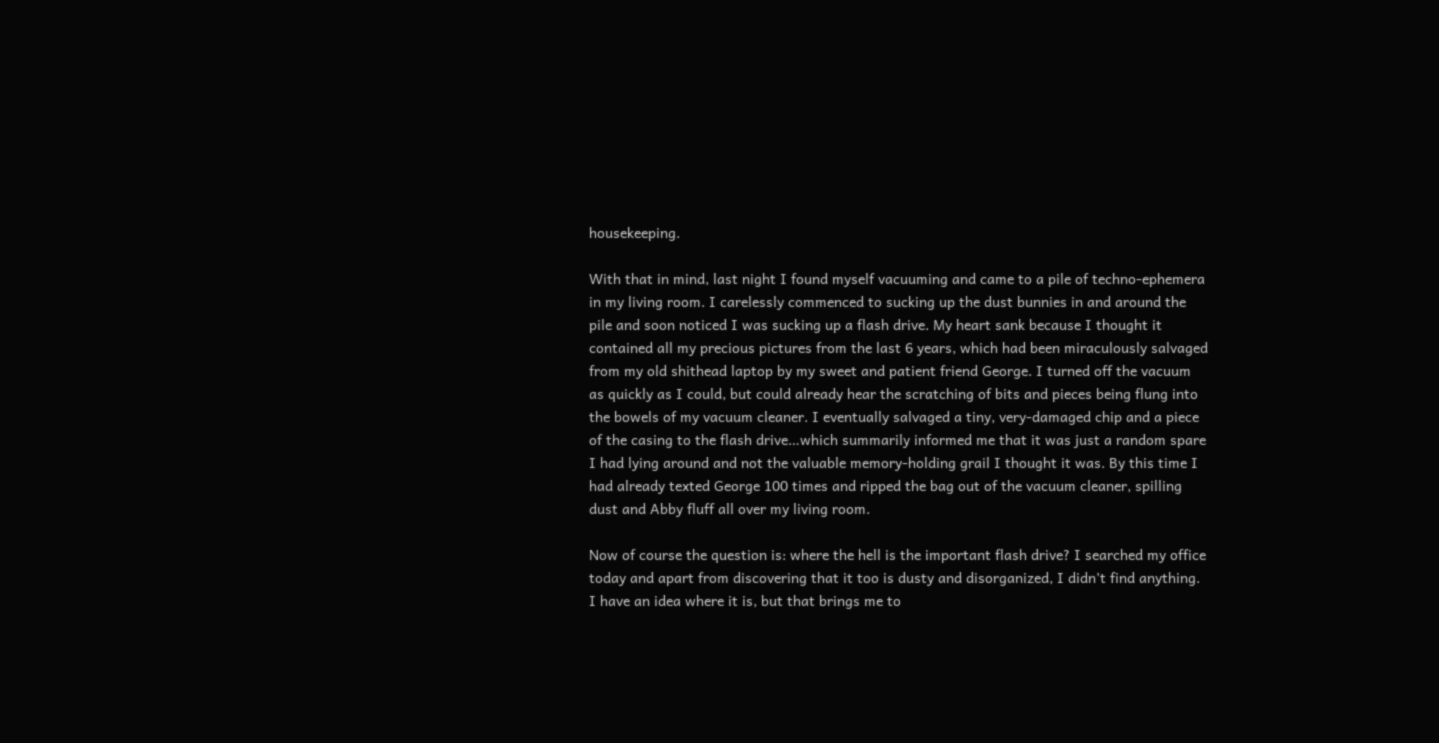housekeeping.

With that in mind, last night I found myself vacuuming and came to a pile of techno-ephemera in my living room. I carelessly commenced to sucking up the dust bunnies in and around the pile and soon noticed I was sucking up a flash drive. My heart sank because I thought it contained all my precious pictures from the last 6 years, which had been miraculously salvaged from my old shithead laptop by my sweet and patient friend George. I turned off the vacuum as quickly as I could, but could already hear the scratching of bits and pieces being flung into the bowels of my vacuum cleaner. I eventually salvaged a tiny, very-damaged chip and a piece of the casing to the flash drive…which summarily informed me that it was just a random spare I had lying around and not the valuable memory-holding grail I thought it was. By this time I had already texted George 100 times and ripped the bag out of the vacuum cleaner, spilling dust and Abby fluff all over my living room.

Now of course the question is: where the hell is the important flash drive? I searched my office today and apart from discovering that it too is dusty and disorganized, I didn’t find anything. I have an idea where it is, but that brings me to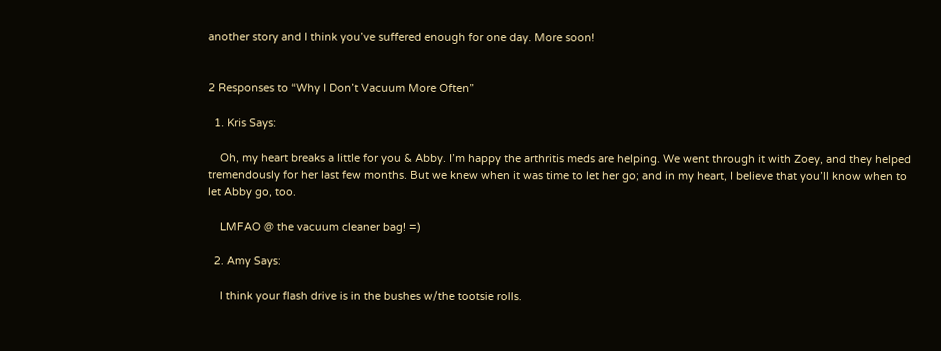another story and I think you’ve suffered enough for one day. More soon!


2 Responses to “Why I Don’t Vacuum More Often”

  1. Kris Says:

    Oh, my heart breaks a little for you & Abby. I’m happy the arthritis meds are helping. We went through it with Zoey, and they helped tremendously for her last few months. But we knew when it was time to let her go; and in my heart, I believe that you’ll know when to let Abby go, too.

    LMFAO @ the vacuum cleaner bag! =)

  2. Amy Says:

    I think your flash drive is in the bushes w/the tootsie rolls.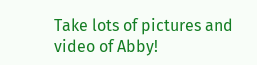Take lots of pictures and video of Abby!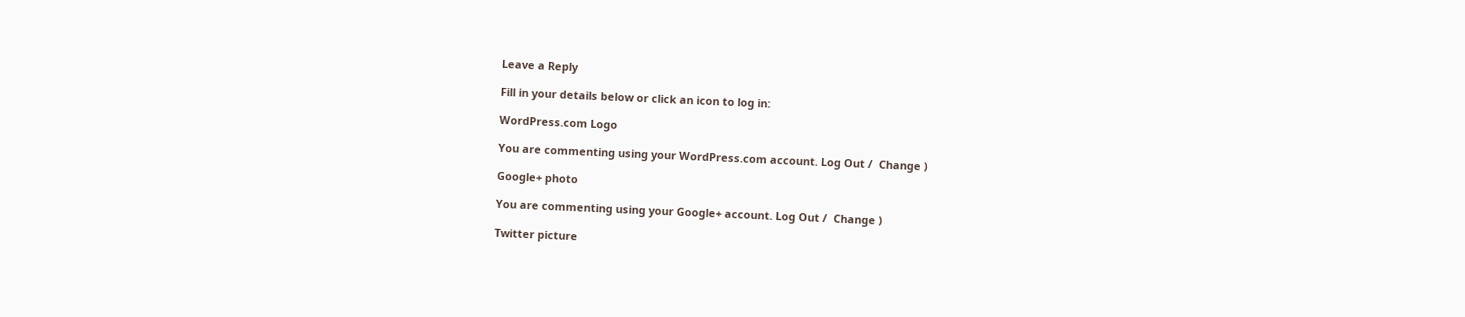Leave a Reply

Fill in your details below or click an icon to log in:

WordPress.com Logo

You are commenting using your WordPress.com account. Log Out /  Change )

Google+ photo

You are commenting using your Google+ account. Log Out /  Change )

Twitter picture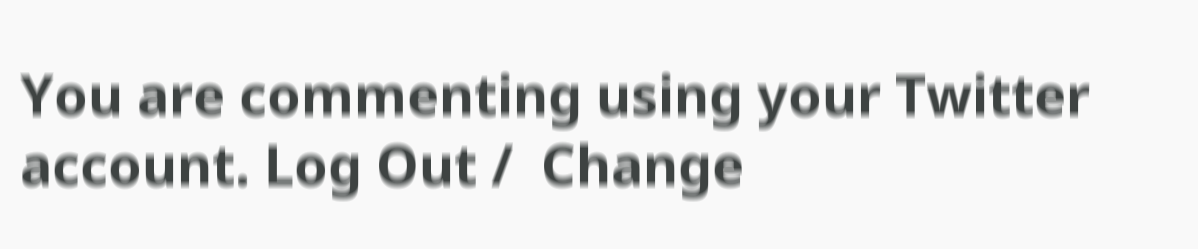You are commenting using your Twitter account. Log Out /  Change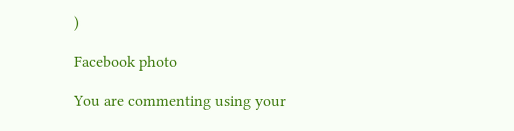)

Facebook photo

You are commenting using your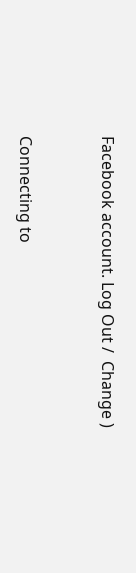Facebook account. Log Out /  Change )


Connecting to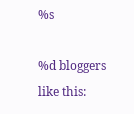%s

%d bloggers like this: